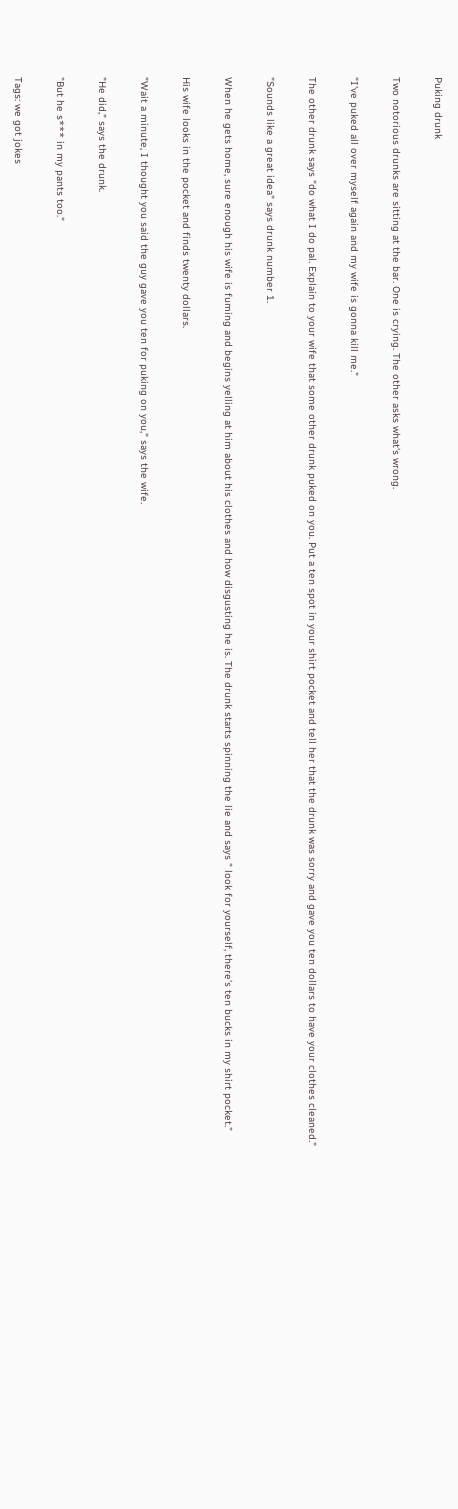Puking drunk

Two notorious drunks are sitting at the bar. One is crying. The other asks what's wrong.

"I've puked all over myself again and my wife is gonna kill me."

The other drunk says "do what I do pal. Explain to your wife that some other drunk puked on you. Put a ten spot in your shirt pocket and tell her that the drunk was sorry and gave you ten dollars to have your clothes cleaned."

"Sounds like a great idea" says drunk number 1.

When he gets home, sure enough his wife is fuming and begins yelling at him about his clothes and how disgusting he is. The drunk starts spinning the lie and says " look for yourself, there's ten bucks in my shirt pocket."

His wife looks in the pocket and finds twenty dollars.

"Wait a minute, I thought you said the guy gave you ten for puking on you," says the wife.

"He did," says the drunk.

"But he s*** in my pants too."

Tags: we got jokes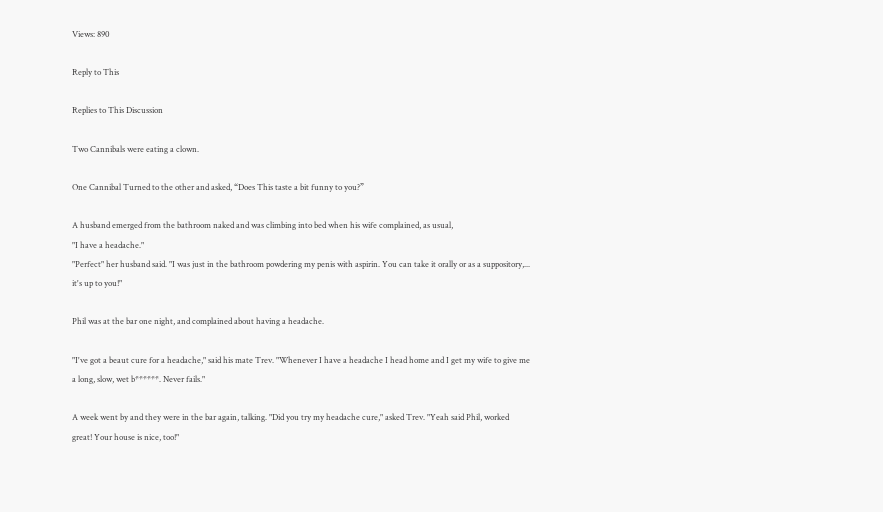Views: 890

Reply to This

Replies to This Discussion

Two Cannibals were eating a clown.

One Cannibal Turned to the other and asked, “Does This taste a bit funny to you?”

A husband emerged from the bathroom naked and was climbing into bed when his wife complained, as usual,
"I have a headache."
"Perfect" her husband said. "I was just in the bathroom powdering my penis with aspirin. You can take it orally or as a suppository,... it's up to you!"

Phil was at the bar one night, and complained about having a headache.

"I've got a beaut cure for a headache," said his mate Trev. "Whenever I have a headache I head home and I get my wife to give me a long, slow, wet b******. Never fails."

A week went by and they were in the bar again, talking. "Did you try my headache cure," asked Trev. "Yeah said Phil, worked great! Your house is nice, too!"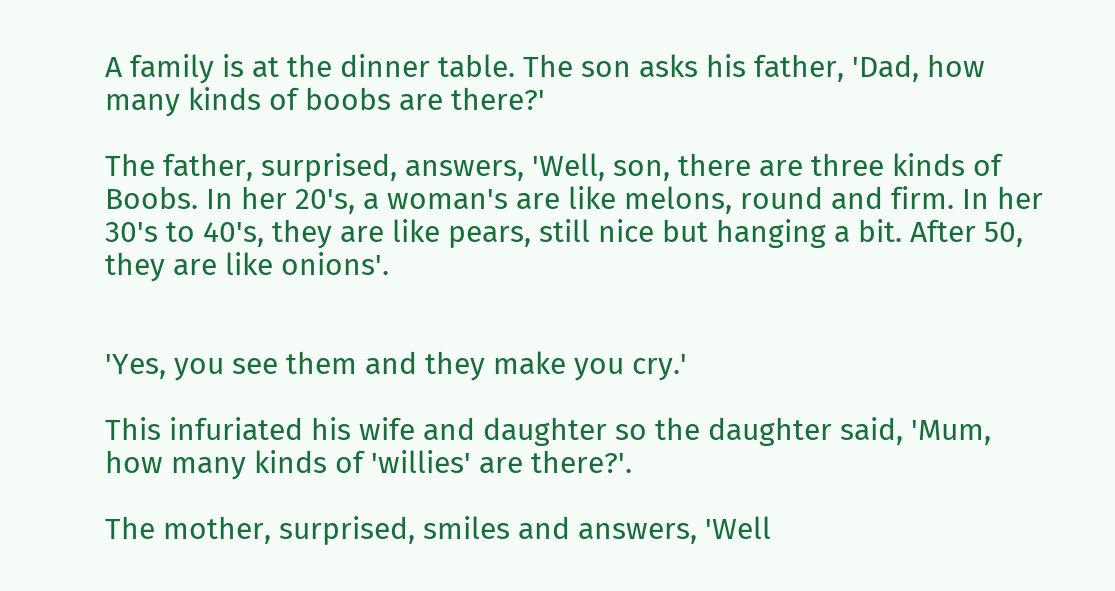A family is at the dinner table. The son asks his father, 'Dad, how many kinds of boobs are there?'

The father, surprised, answers, 'Well, son, there are three kinds of Boobs. In her 20's, a woman's are like melons, round and firm. In her 30's to 40's, they are like pears, still nice but hanging a bit. After 50, they are like onions'.


'Yes, you see them and they make you cry.'

This infuriated his wife and daughter so the daughter said, 'Mum, how many kinds of 'willies' are there?'.

The mother, surprised, smiles and answers, 'Well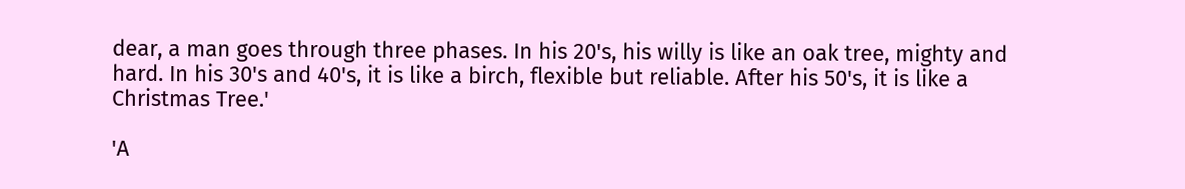dear, a man goes through three phases. In his 20's, his willy is like an oak tree, mighty and hard. In his 30's and 40's, it is like a birch, flexible but reliable. After his 50's, it is like a Christmas Tree.'

'A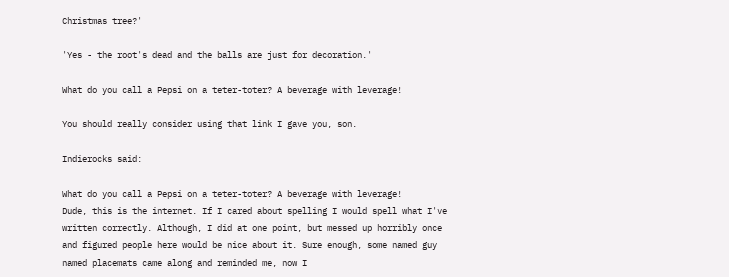Christmas tree?'

'Yes - the root's dead and the balls are just for decoration.'

What do you call a Pepsi on a teter-toter? A beverage with leverage!

You should really consider using that link I gave you, son.

Indierocks said:

What do you call a Pepsi on a teter-toter? A beverage with leverage!
Dude, this is the internet. If I cared about spelling I would spell what I've written correctly. Although, I did at one point, but messed up horribly once and figured people here would be nice about it. Sure enough, some named guy named placemats came along and reminded me, now I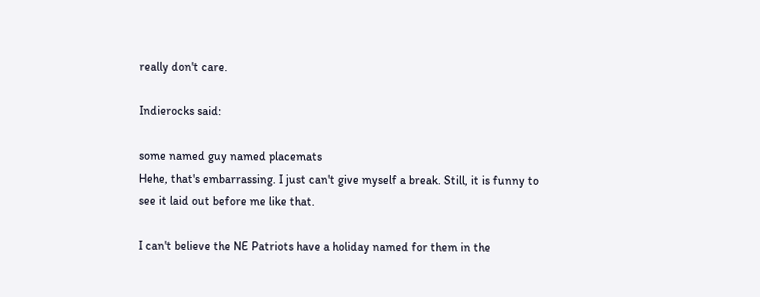really don't care.

Indierocks said:

some named guy named placemats
Hehe, that's embarrassing. I just can't give myself a break. Still, it is funny to see it laid out before me like that.

I can't believe the NE Patriots have a holiday named for them in the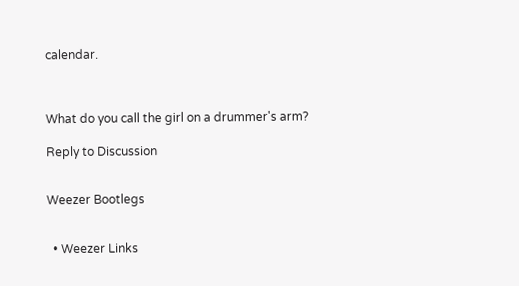calendar.



What do you call the girl on a drummer's arm?

Reply to Discussion


Weezer Bootlegs


  • Weezer Links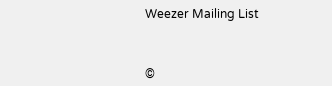Weezer Mailing List



©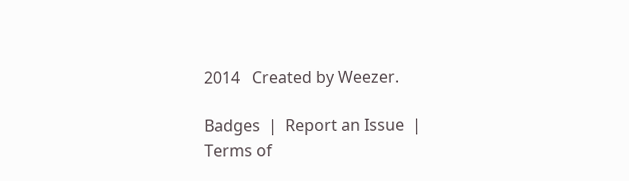2014   Created by Weezer.

Badges  |  Report an Issue  |  Terms of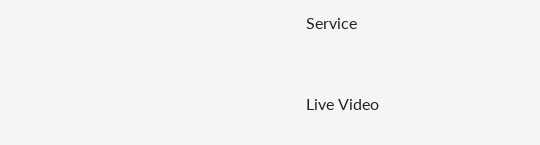Service


Live Video